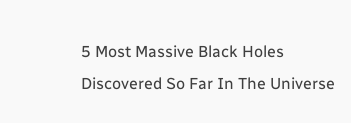5 Most Massive Black Holes Discovered So Far In The Universe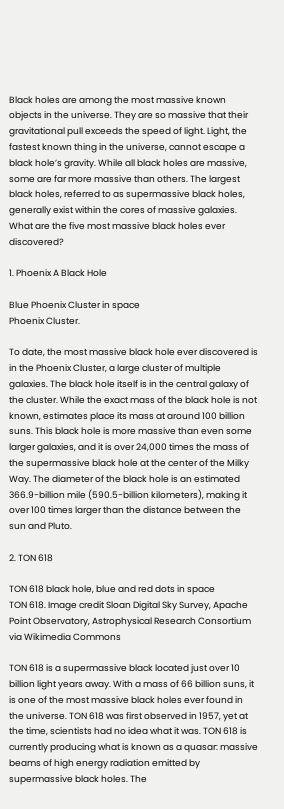Black holes are among the most massive known objects in the universe. They are so massive that their gravitational pull exceeds the speed of light. Light, the fastest known thing in the universe, cannot escape a black hole’s gravity. While all black holes are massive, some are far more massive than others. The largest black holes, referred to as supermassive black holes, generally exist within the cores of massive galaxies. What are the five most massive black holes ever discovered?

1. Phoenix A Black Hole

Blue Phoenix Cluster in space
Phoenix Cluster.

To date, the most massive black hole ever discovered is in the Phoenix Cluster, a large cluster of multiple galaxies. The black hole itself is in the central galaxy of the cluster. While the exact mass of the black hole is not known, estimates place its mass at around 100 billion suns. This black hole is more massive than even some larger galaxies, and it is over 24,000 times the mass of the supermassive black hole at the center of the Milky Way. The diameter of the black hole is an estimated 366.9-billion mile (590.5-billion kilometers), making it over 100 times larger than the distance between the sun and Pluto.

2. TON 618

TON 618 black hole, blue and red dots in space
TON 618. Image credit Sloan Digital Sky Survey, Apache Point Observatory, Astrophysical Research Consortium via Wikimedia Commons

TON 618 is a supermassive black located just over 10 billion light years away. With a mass of 66 billion suns, it is one of the most massive black holes ever found in the universe. TON 618 was first observed in 1957, yet at the time, scientists had no idea what it was. TON 618 is currently producing what is known as a quasar: massive beams of high energy radiation emitted by supermassive black holes. The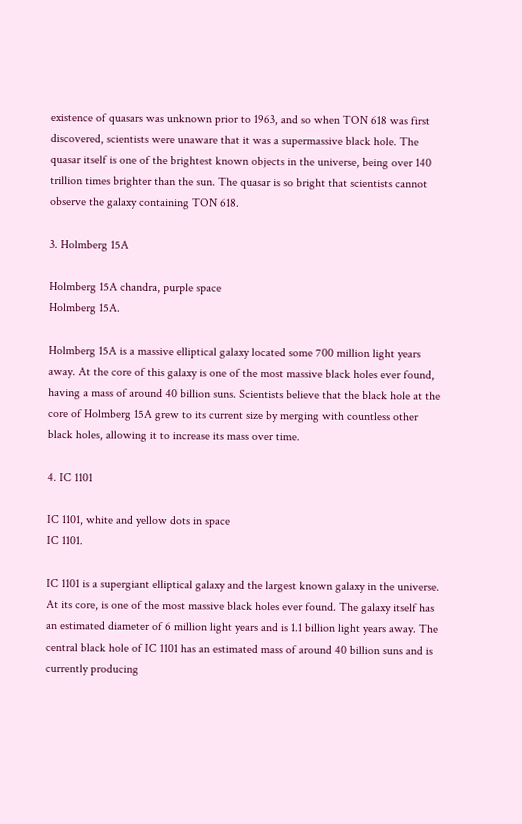existence of quasars was unknown prior to 1963, and so when TON 618 was first discovered, scientists were unaware that it was a supermassive black hole. The quasar itself is one of the brightest known objects in the universe, being over 140 trillion times brighter than the sun. The quasar is so bright that scientists cannot observe the galaxy containing TON 618.

3. Holmberg 15A

Holmberg 15A chandra, purple space
Holmberg 15A.

Holmberg 15A is a massive elliptical galaxy located some 700 million light years away. At the core of this galaxy is one of the most massive black holes ever found, having a mass of around 40 billion suns. Scientists believe that the black hole at the core of Holmberg 15A grew to its current size by merging with countless other black holes, allowing it to increase its mass over time.

4. IC 1101

IC 1101, white and yellow dots in space
IC 1101.

IC 1101 is a supergiant elliptical galaxy and the largest known galaxy in the universe. At its core, is one of the most massive black holes ever found. The galaxy itself has an estimated diameter of 6 million light years and is 1.1 billion light years away. The central black hole of IC 1101 has an estimated mass of around 40 billion suns and is currently producing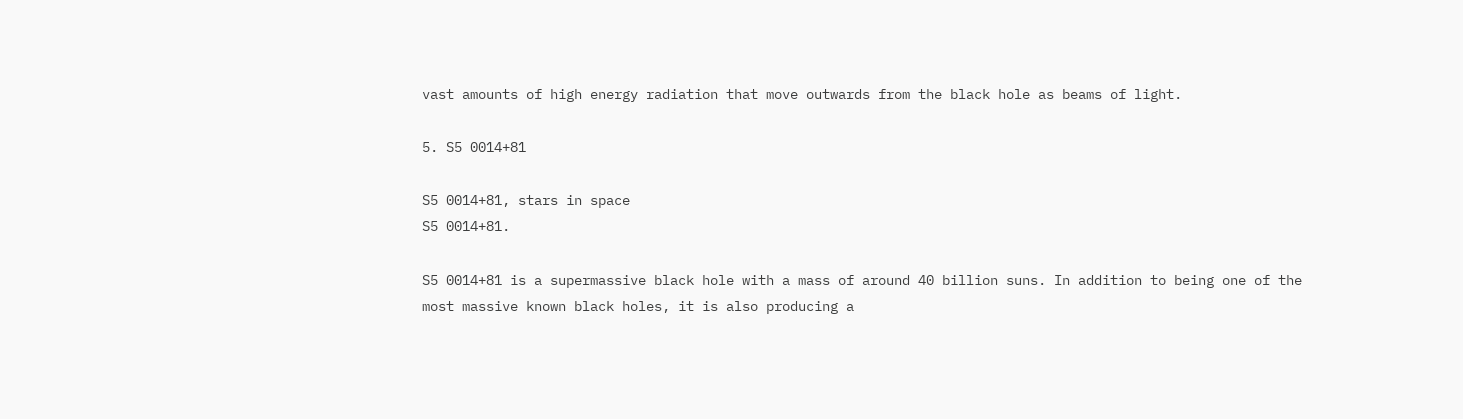vast amounts of high energy radiation that move outwards from the black hole as beams of light.

5. S5 0014+81

S5 0014+81, stars in space
S5 0014+81.

S5 0014+81 is a supermassive black hole with a mass of around 40 billion suns. In addition to being one of the most massive known black holes, it is also producing a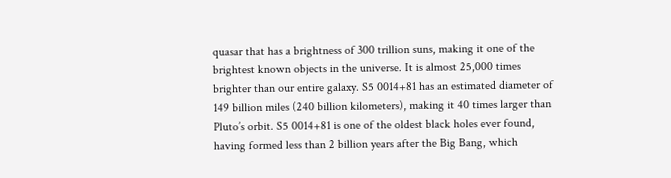quasar that has a brightness of 300 trillion suns, making it one of the brightest known objects in the universe. It is almost 25,000 times brighter than our entire galaxy. S5 0014+81 has an estimated diameter of 149 billion miles (240 billion kilometers), making it 40 times larger than Pluto’s orbit. S5 0014+81 is one of the oldest black holes ever found, having formed less than 2 billion years after the Big Bang, which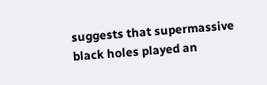suggests that supermassive black holes played an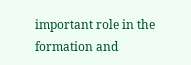important role in the formation and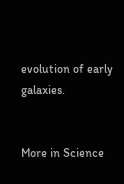evolution of early galaxies.


More in Science